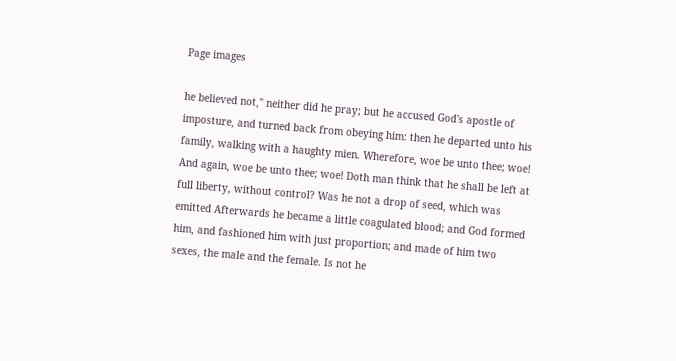Page images

he believed not," neither did he pray; but he accused God's apostle of imposture, and turned back from obeying him: then he departed unto his family, walking with a haughty mien. Wherefore, woe be unto thee; woe! And again, woe be unto thee; woe! Doth man think that he shall be left at full liberty, without control? Was he not a drop of seed, which was emitted Afterwards he became a little coagulated blood; and God formed him, and fashioned him with just proportion; and made of him two sexes, the male and the female. Is not he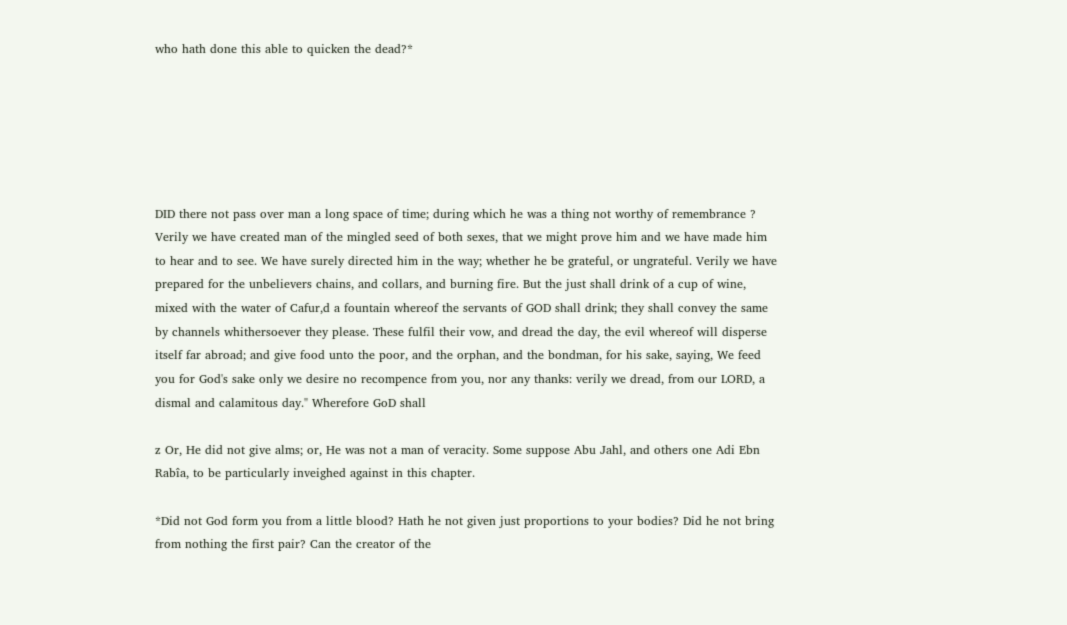who hath done this able to quicken the dead?*






DID there not pass over man a long space of time; during which he was a thing not worthy of remembrance ? Verily we have created man of the mingled seed of both sexes, that we might prove him and we have made him to hear and to see. We have surely directed him in the way; whether he be grateful, or ungrateful. Verily we have prepared for the unbelievers chains, and collars, and burning fire. But the just shall drink of a cup of wine, mixed with the water of Cafur,d a fountain whereof the servants of GOD shall drink; they shall convey the same by channels whithersoever they please. These fulfil their vow, and dread the day, the evil whereof will disperse itself far abroad; and give food unto the poor, and the orphan, and the bondman, for his sake, saying, We feed you for God's sake only we desire no recompence from you, nor any thanks: verily we dread, from our LORD, a dismal and calamitous day." Wherefore GoD shall

z Or, He did not give alms; or, He was not a man of veracity. Some suppose Abu Jahl, and others one Adi Ebn Rabîa, to be particularly inveighed against in this chapter.

*Did not God form you from a little blood? Hath he not given just proportions to your bodies? Did he not bring from nothing the first pair? Can the creator of the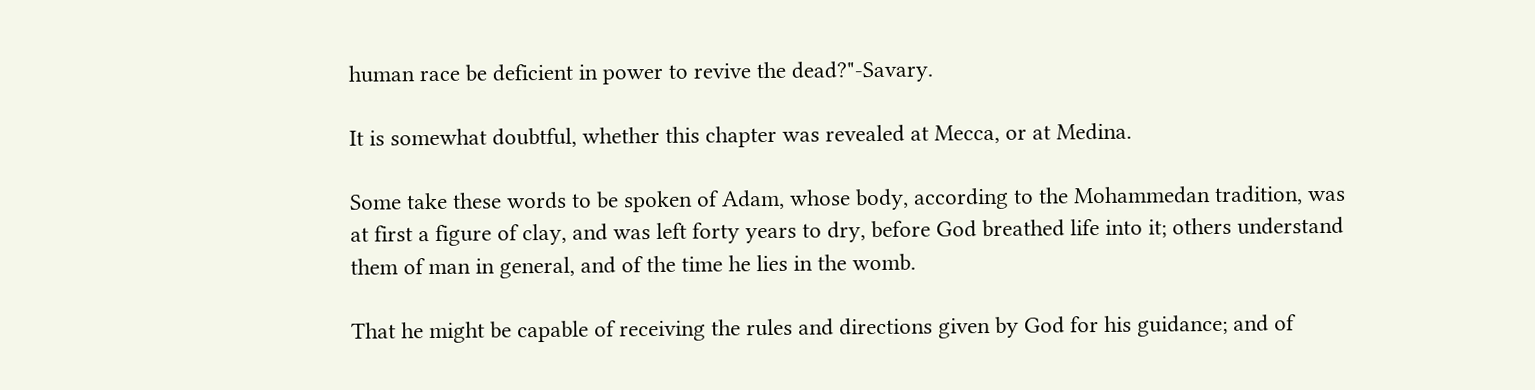human race be deficient in power to revive the dead?"-Savary.

It is somewhat doubtful, whether this chapter was revealed at Mecca, or at Medina.

Some take these words to be spoken of Adam, whose body, according to the Mohammedan tradition, was at first a figure of clay, and was left forty years to dry, before God breathed life into it; others understand them of man in general, and of the time he lies in the womb.

That he might be capable of receiving the rules and directions given by God for his guidance; and of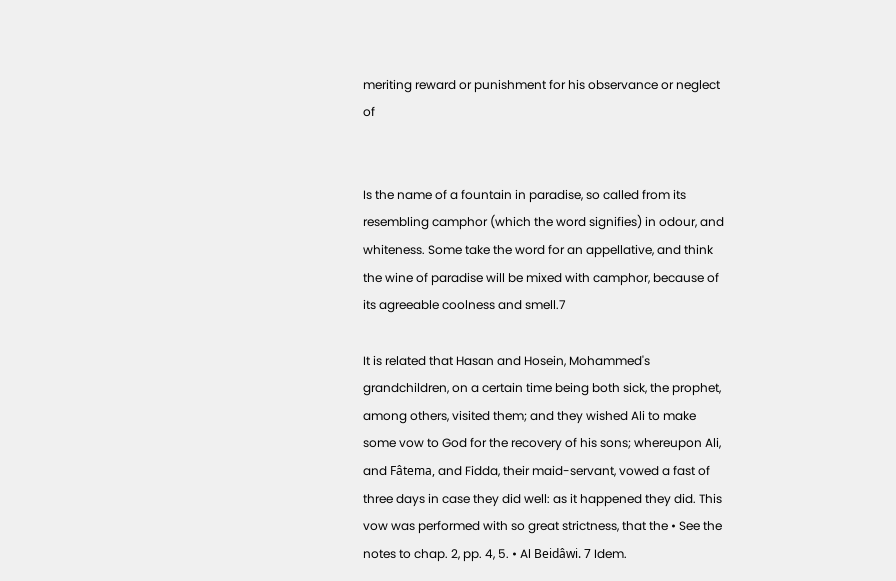meriting reward or punishment for his observance or neglect of


Is the name of a fountain in paradise, so called from its resembling camphor (which the word signifies) in odour, and whiteness. Some take the word for an appellative, and think the wine of paradise will be mixed with camphor, because of its agreeable coolness and smell.7

It is related that Hasan and Hosein, Mohammed's grandchildren, on a certain time being both sick, the prophet, among others, visited them; and they wished Ali to make some vow to God for the recovery of his sons; whereupon Ali, and Fâtema, and Fidda, their maid-servant, vowed a fast of three days in case they did well: as it happened they did. This vow was performed with so great strictness, that the • See the notes to chap. 2, pp. 4, 5. • Al Beidâwi. 7 Idem.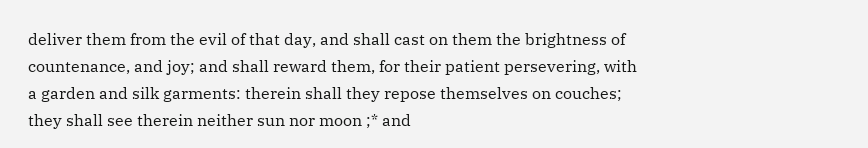deliver them from the evil of that day, and shall cast on them the brightness of countenance, and joy; and shall reward them, for their patient persevering, with a garden and silk garments: therein shall they repose themselves on couches; they shall see therein neither sun nor moon ;* and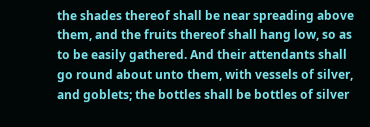the shades thereof shall be near spreading above them, and the fruits thereof shall hang low, so as to be easily gathered. And their attendants shall go round about unto them, with vessels of silver, and goblets; the bottles shall be bottles of silver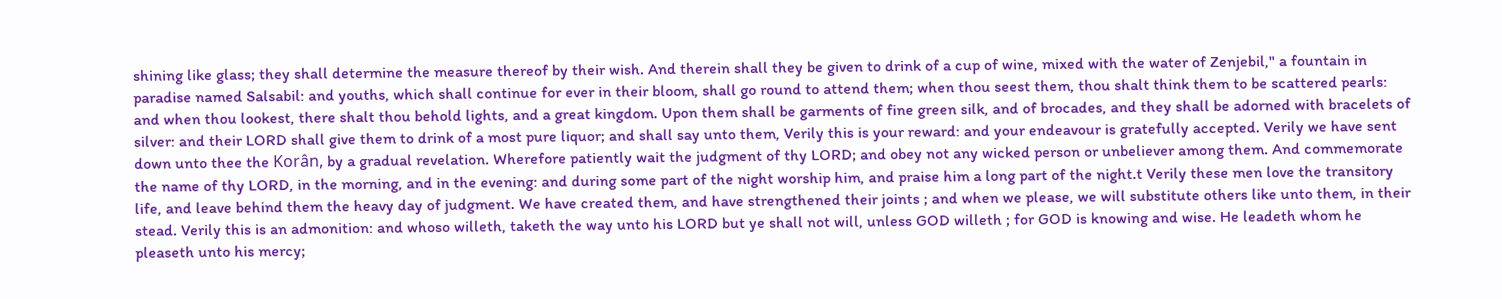shining like glass; they shall determine the measure thereof by their wish. And therein shall they be given to drink of a cup of wine, mixed with the water of Zenjebil," a fountain in paradise named Salsabil: and youths, which shall continue for ever in their bloom, shall go round to attend them; when thou seest them, thou shalt think them to be scattered pearls: and when thou lookest, there shalt thou behold lights, and a great kingdom. Upon them shall be garments of fine green silk, and of brocades, and they shall be adorned with bracelets of silver: and their LORD shall give them to drink of a most pure liquor; and shall say unto them, Verily this is your reward: and your endeavour is gratefully accepted. Verily we have sent down unto thee the Korân, by a gradual revelation. Wherefore patiently wait the judgment of thy LORD; and obey not any wicked person or unbeliever among them. And commemorate the name of thy LORD, in the morning, and in the evening: and during some part of the night worship him, and praise him a long part of the night.t Verily these men love the transitory life, and leave behind them the heavy day of judgment. We have created them, and have strengthened their joints ; and when we please, we will substitute others like unto them, in their stead. Verily this is an admonition: and whoso willeth, taketh the way unto his LORD but ye shall not will, unless GOD willeth ; for GOD is knowing and wise. He leadeth whom he pleaseth unto his mercy;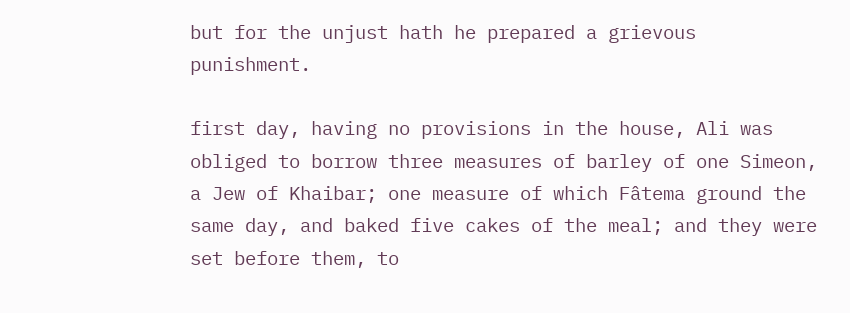but for the unjust hath he prepared a grievous punishment.

first day, having no provisions in the house, Ali was obliged to borrow three measures of barley of one Simeon, a Jew of Khaibar; one measure of which Fâtema ground the same day, and baked five cakes of the meal; and they were set before them, to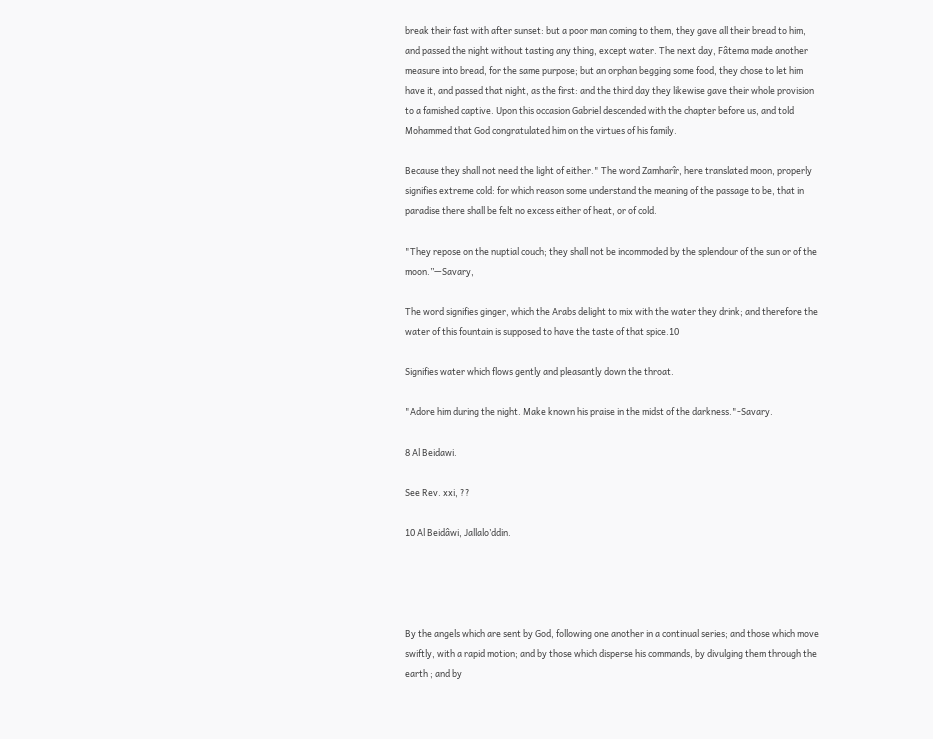break their fast with after sunset: but a poor man coming to them, they gave all their bread to him, and passed the night without tasting any thing, except water. The next day, Fâtema made another measure into bread, for the same purpose; but an orphan begging some food, they chose to let him have it, and passed that night, as the first: and the third day they likewise gave their whole provision to a famished captive. Upon this occasion Gabriel descended with the chapter before us, and told Mohammed that God congratulated him on the virtues of his family.

Because they shall not need the light of either." The word Zamharîr, here translated moon, properly signifies extreme cold: for which reason some understand the meaning of the passage to be, that in paradise there shall be felt no excess either of heat, or of cold.

"They repose on the nuptial couch; they shall not be incommoded by the splendour of the sun or of the moon.”—Savary,

The word signifies ginger, which the Arabs delight to mix with the water they drink; and therefore the water of this fountain is supposed to have the taste of that spice.10

Signifies water which flows gently and pleasantly down the throat.

"Adore him during the night. Make known his praise in the midst of the darkness."-Savary.

8 Al Beidawi.

See Rev. xxi, ??

10 Al Beidâwi, Jallalo’ddin.




By the angels which are sent by God, following one another in a continual series; and those which move swiftly, with a rapid motion; and by those which disperse his commands, by divulging them through the earth ; and by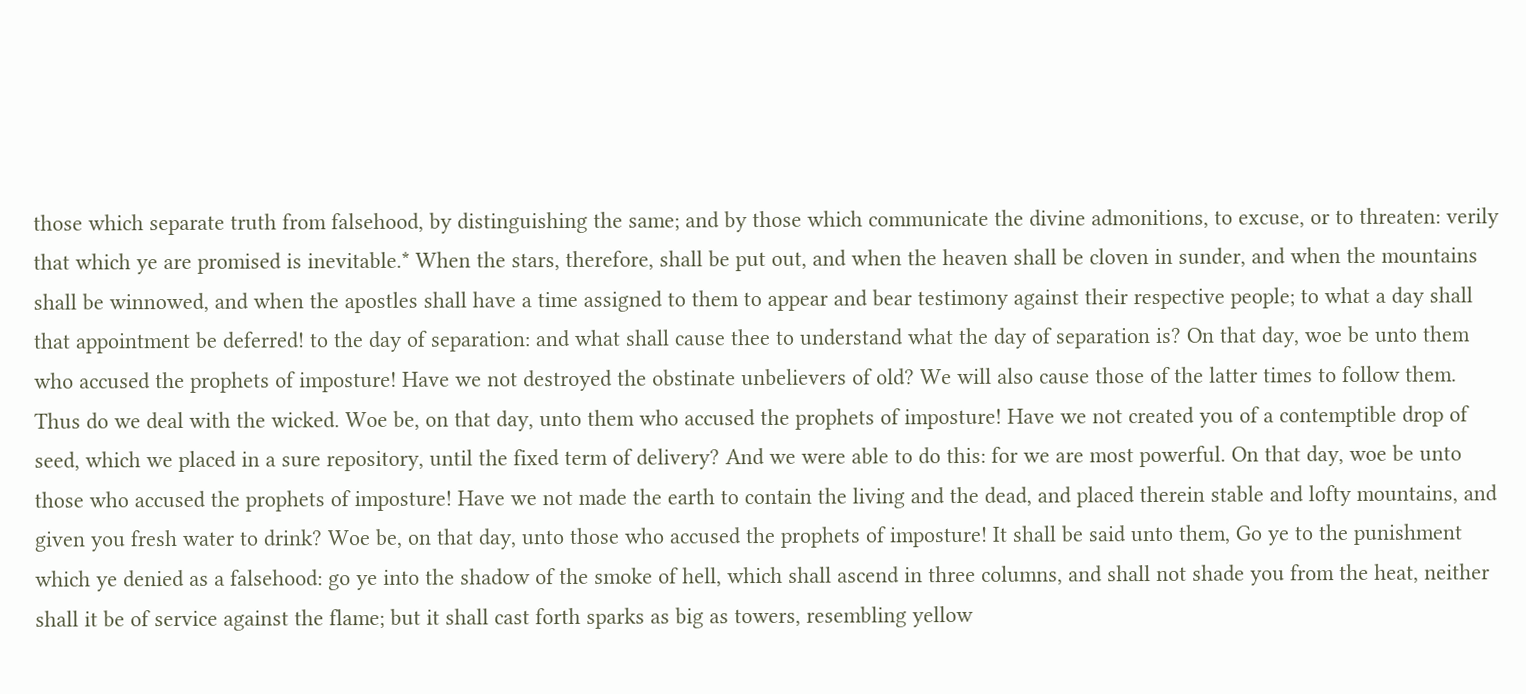those which separate truth from falsehood, by distinguishing the same; and by those which communicate the divine admonitions, to excuse, or to threaten: verily that which ye are promised is inevitable.* When the stars, therefore, shall be put out, and when the heaven shall be cloven in sunder, and when the mountains shall be winnowed, and when the apostles shall have a time assigned to them to appear and bear testimony against their respective people; to what a day shall that appointment be deferred! to the day of separation: and what shall cause thee to understand what the day of separation is? On that day, woe be unto them who accused the prophets of imposture! Have we not destroyed the obstinate unbelievers of old? We will also cause those of the latter times to follow them. Thus do we deal with the wicked. Woe be, on that day, unto them who accused the prophets of imposture! Have we not created you of a contemptible drop of seed, which we placed in a sure repository, until the fixed term of delivery? And we were able to do this: for we are most powerful. On that day, woe be unto those who accused the prophets of imposture! Have we not made the earth to contain the living and the dead, and placed therein stable and lofty mountains, and given you fresh water to drink? Woe be, on that day, unto those who accused the prophets of imposture! It shall be said unto them, Go ye to the punishment which ye denied as a falsehood: go ye into the shadow of the smoke of hell, which shall ascend in three columns, and shall not shade you from the heat, neither shall it be of service against the flame; but it shall cast forth sparks as big as towers, resembling yellow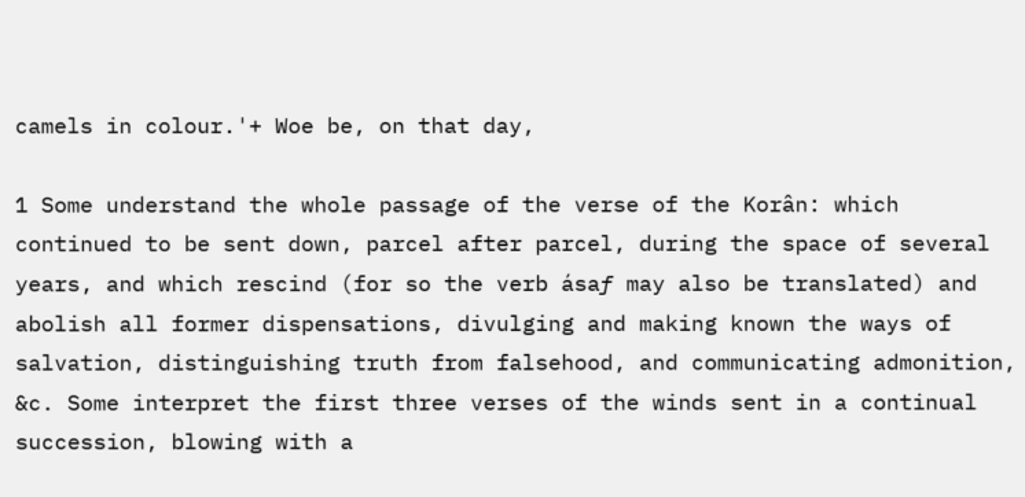camels in colour.'+ Woe be, on that day,

1 Some understand the whole passage of the verse of the Korân: which continued to be sent down, parcel after parcel, during the space of several years, and which rescind (for so the verb ásaƒ may also be translated) and abolish all former dispensations, divulging and making known the ways of salvation, distinguishing truth from falsehood, and communicating admonition, &c. Some interpret the first three verses of the winds sent in a continual succession, blowing with a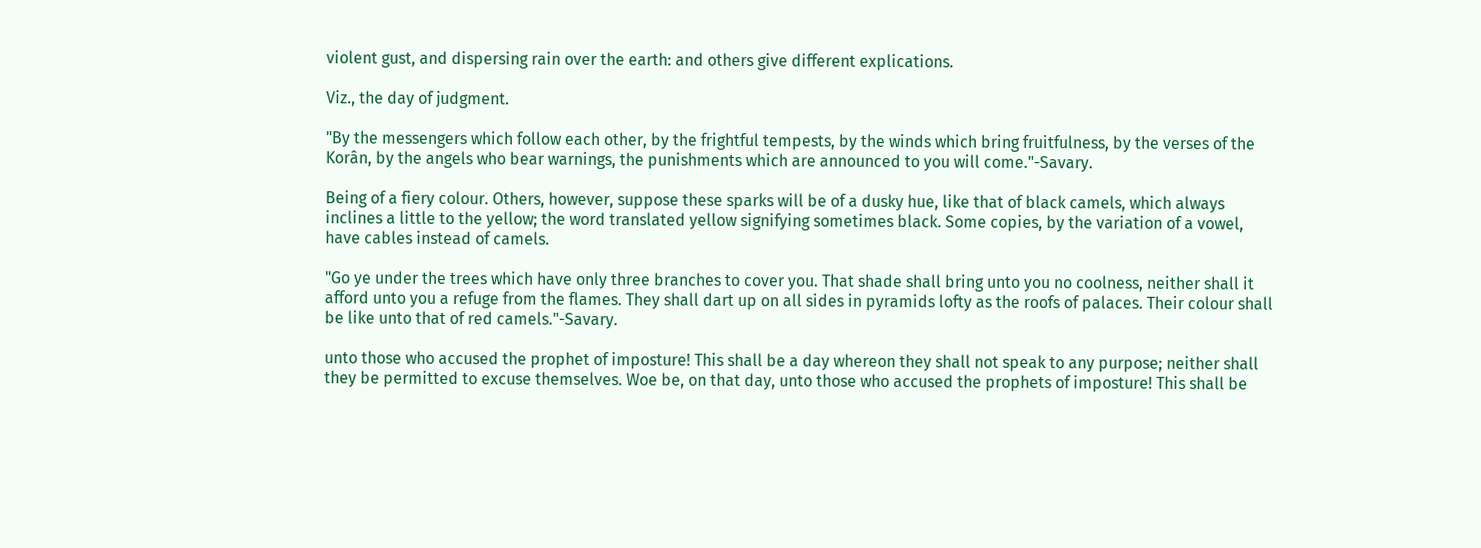violent gust, and dispersing rain over the earth: and others give different explications.

Viz., the day of judgment.

"By the messengers which follow each other, by the frightful tempests, by the winds which bring fruitfulness, by the verses of the Korân, by the angels who bear warnings, the punishments which are announced to you will come."-Savary.

Being of a fiery colour. Others, however, suppose these sparks will be of a dusky hue, like that of black camels, which always inclines a little to the yellow; the word translated yellow signifying sometimes black. Some copies, by the variation of a vowel, have cables instead of camels.

"Go ye under the trees which have only three branches to cover you. That shade shall bring unto you no coolness, neither shall it afford unto you a refuge from the flames. They shall dart up on all sides in pyramids lofty as the roofs of palaces. Their colour shall be like unto that of red camels."-Savary.

unto those who accused the prophet of imposture! This shall be a day whereon they shall not speak to any purpose; neither shall they be permitted to excuse themselves. Woe be, on that day, unto those who accused the prophets of imposture! This shall be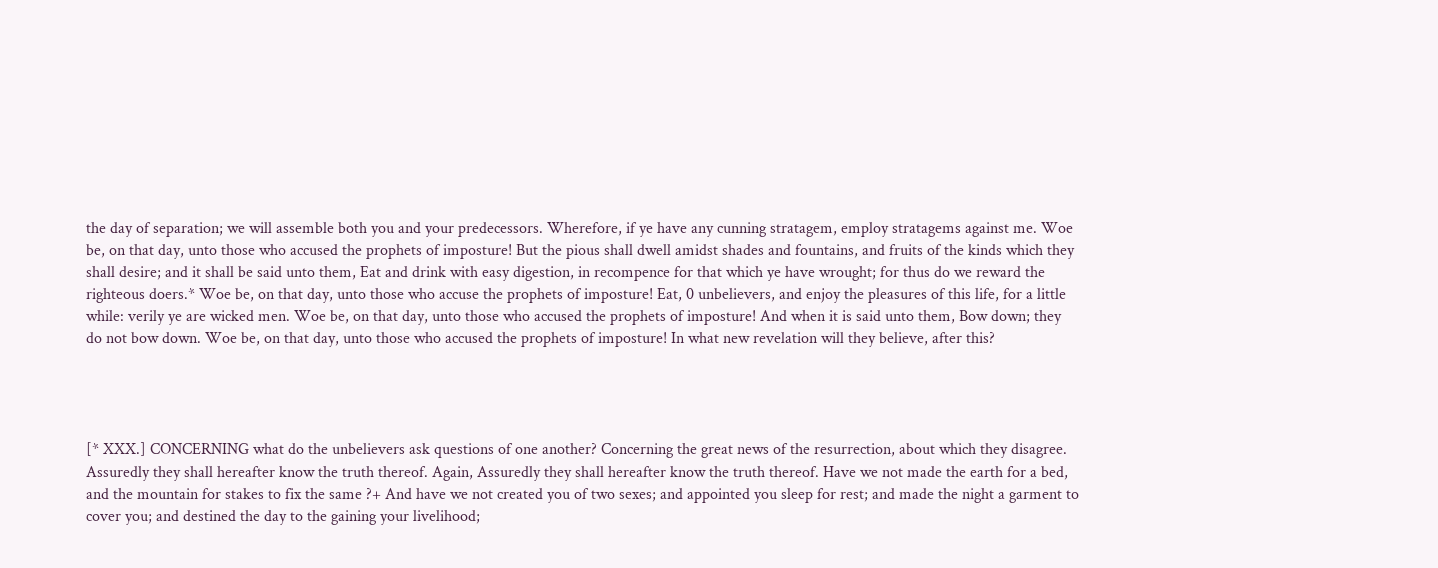the day of separation; we will assemble both you and your predecessors. Wherefore, if ye have any cunning stratagem, employ stratagems against me. Woe be, on that day, unto those who accused the prophets of imposture! But the pious shall dwell amidst shades and fountains, and fruits of the kinds which they shall desire; and it shall be said unto them, Eat and drink with easy digestion, in recompence for that which ye have wrought; for thus do we reward the righteous doers.* Woe be, on that day, unto those who accuse the prophets of imposture! Eat, 0 unbelievers, and enjoy the pleasures of this life, for a little while: verily ye are wicked men. Woe be, on that day, unto those who accused the prophets of imposture! And when it is said unto them, Bow down; they do not bow down. Woe be, on that day, unto those who accused the prophets of imposture! In what new revelation will they believe, after this?




[* XXX.] CONCERNING what do the unbelievers ask questions of one another? Concerning the great news of the resurrection, about which they disagree. Assuredly they shall hereafter know the truth thereof. Again, Assuredly they shall hereafter know the truth thereof. Have we not made the earth for a bed, and the mountain for stakes to fix the same ?+ And have we not created you of two sexes; and appointed you sleep for rest; and made the night a garment to cover you; and destined the day to the gaining your livelihood;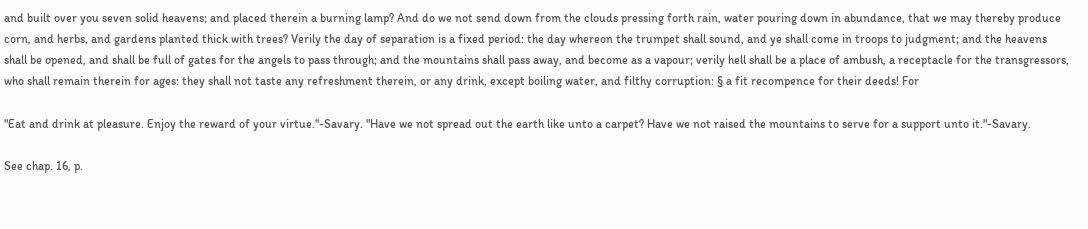and built over you seven solid heavens; and placed therein a burning lamp? And do we not send down from the clouds pressing forth rain, water pouring down in abundance, that we may thereby produce corn, and herbs, and gardens planted thick with trees? Verily the day of separation is a fixed period: the day whereon the trumpet shall sound, and ye shall come in troops to judgment; and the heavens shall be opened, and shall be full of gates for the angels to pass through; and the mountains shall pass away, and become as a vapour; verily hell shall be a place of ambush, a receptacle for the transgressors, who shall remain therein for ages: they shall not taste any refreshment therein, or any drink, except boiling water, and filthy corruption: § a fit recompence for their deeds! For

"Eat and drink at pleasure. Enjoy the reward of your virtue."-Savary. "Have we not spread out the earth like unto a carpet? Have we not raised the mountains to serve for a support unto it."-Savary.

See chap. 16, p.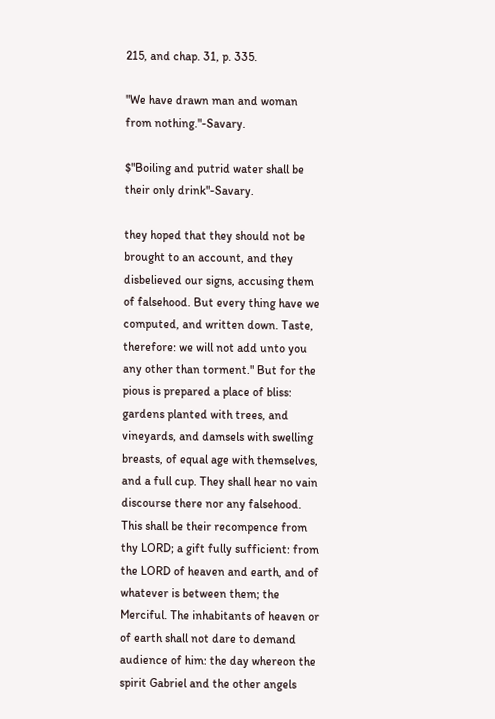215, and chap. 31, p. 335.

"We have drawn man and woman from nothing."-Savary.

$"Boiling and putrid water shall be their only drink"-Savary.

they hoped that they should not be brought to an account, and they disbelieved our signs, accusing them of falsehood. But every thing have we computed, and written down. Taste, therefore: we will not add unto you any other than torment." But for the pious is prepared a place of bliss: gardens planted with trees, and vineyards, and damsels with swelling breasts, of equal age with themselves, and a full cup. They shall hear no vain discourse there nor any falsehood. This shall be their recompence from thy LORD; a gift fully sufficient: from the LORD of heaven and earth, and of whatever is between them; the Merciful. The inhabitants of heaven or of earth shall not dare to demand audience of him: the day whereon the spirit Gabriel and the other angels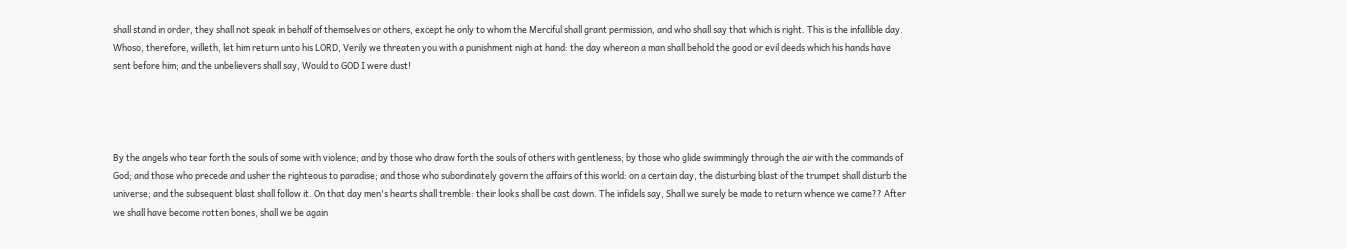shall stand in order, they shall not speak in behalf of themselves or others, except he only to whom the Merciful shall grant permission, and who shall say that which is right. This is the infallible day. Whoso, therefore, willeth, let him return unto his LORD, Verily we threaten you with a punishment nigh at hand: the day whereon a man shall behold the good or evil deeds which his hands have sent before him; and the unbelievers shall say, Would to GOD I were dust!




By the angels who tear forth the souls of some with violence; and by those who draw forth the souls of others with gentleness; by those who glide swimmingly through the air with the commands of God; and those who precede and usher the righteous to paradise; and those who subordinately govern the affairs of this world: on a certain day, the disturbing blast of the trumpet shall disturb the universe; and the subsequent blast shall follow it. On that day men's hearts shall tremble: their looks shall be cast down. The infidels say, Shall we surely be made to return whence we came?? After we shall have become rotten bones, shall we be again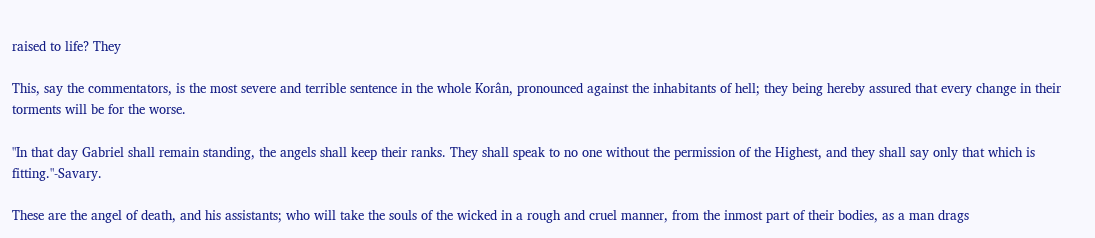raised to life? They

This, say the commentators, is the most severe and terrible sentence in the whole Korân, pronounced against the inhabitants of hell; they being hereby assured that every change in their torments will be for the worse.

"In that day Gabriel shall remain standing, the angels shall keep their ranks. They shall speak to no one without the permission of the Highest, and they shall say only that which is fitting."-Savary.

These are the angel of death, and his assistants; who will take the souls of the wicked in a rough and cruel manner, from the inmost part of their bodies, as a man drags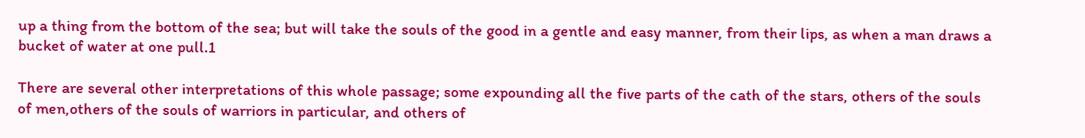up a thing from the bottom of the sea; but will take the souls of the good in a gentle and easy manner, from their lips, as when a man draws a bucket of water at one pull.1

There are several other interpretations of this whole passage; some expounding all the five parts of the cath of the stars, others of the souls of men,others of the souls of warriors in particular, and others of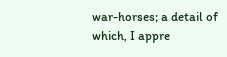war-horses; a detail of which, I appre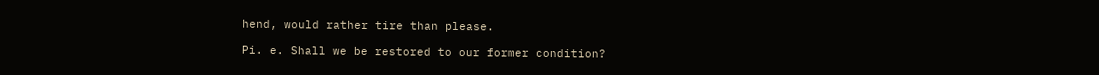hend, would rather tire than please.

Pi. e. Shall we be restored to our former condition?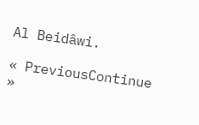Al Beidâwi.

« PreviousContinue »